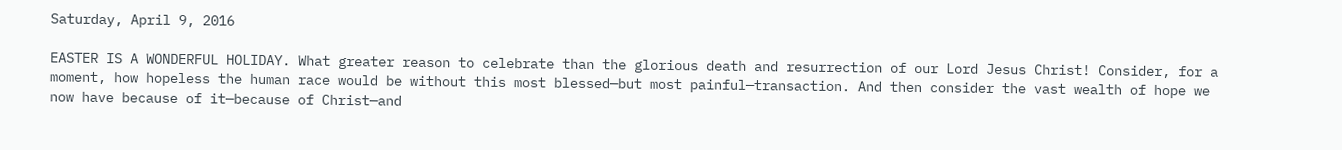Saturday, April 9, 2016

EASTER IS A WONDERFUL HOLIDAY. What greater reason to celebrate than the glorious death and resurrection of our Lord Jesus Christ! Consider, for a moment, how hopeless the human race would be without this most blessed—but most painful—transaction. And then consider the vast wealth of hope we now have because of it—because of Christ—and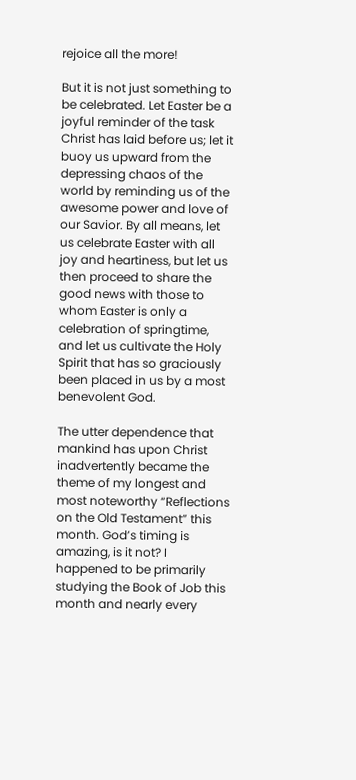rejoice all the more!

But it is not just something to be celebrated. Let Easter be a joyful reminder of the task Christ has laid before us; let it buoy us upward from the depressing chaos of the world by reminding us of the awesome power and love of our Savior. By all means, let us celebrate Easter with all joy and heartiness, but let us then proceed to share the good news with those to whom Easter is only a celebration of springtime, and let us cultivate the Holy Spirit that has so graciously been placed in us by a most benevolent God.

The utter dependence that mankind has upon Christ inadvertently became the theme of my longest and most noteworthy “Reflections on the Old Testament” this month. God’s timing is amazing, is it not? I happened to be primarily studying the Book of Job this month and nearly every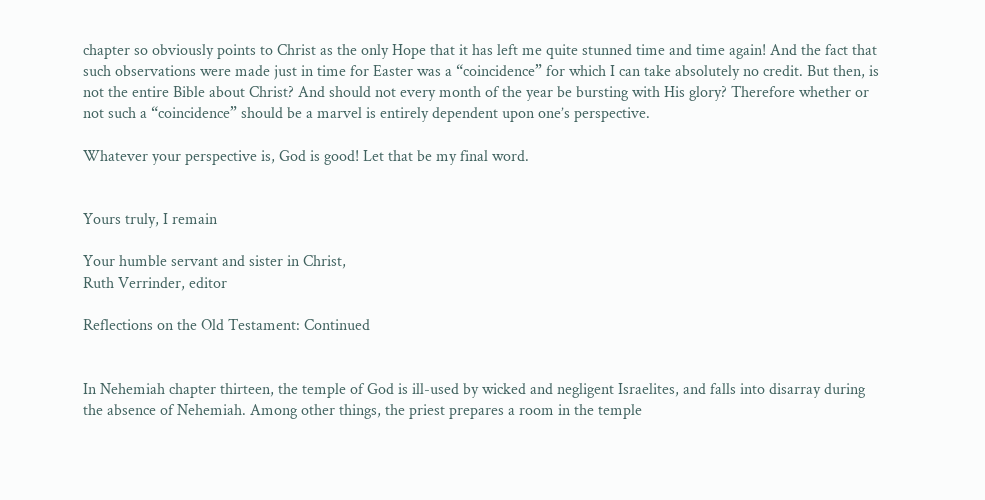chapter so obviously points to Christ as the only Hope that it has left me quite stunned time and time again! And the fact that such observations were made just in time for Easter was a “coincidence” for which I can take absolutely no credit. But then, is not the entire Bible about Christ? And should not every month of the year be bursting with His glory? Therefore whether or not such a “coincidence” should be a marvel is entirely dependent upon one’s perspective.

Whatever your perspective is, God is good! Let that be my final word.


Yours truly, I remain

Your humble servant and sister in Christ,
Ruth Verrinder, editor

Reflections on the Old Testament: Continued


In Nehemiah chapter thirteen, the temple of God is ill-used by wicked and negligent Israelites, and falls into disarray during the absence of Nehemiah. Among other things, the priest prepares a room in the temple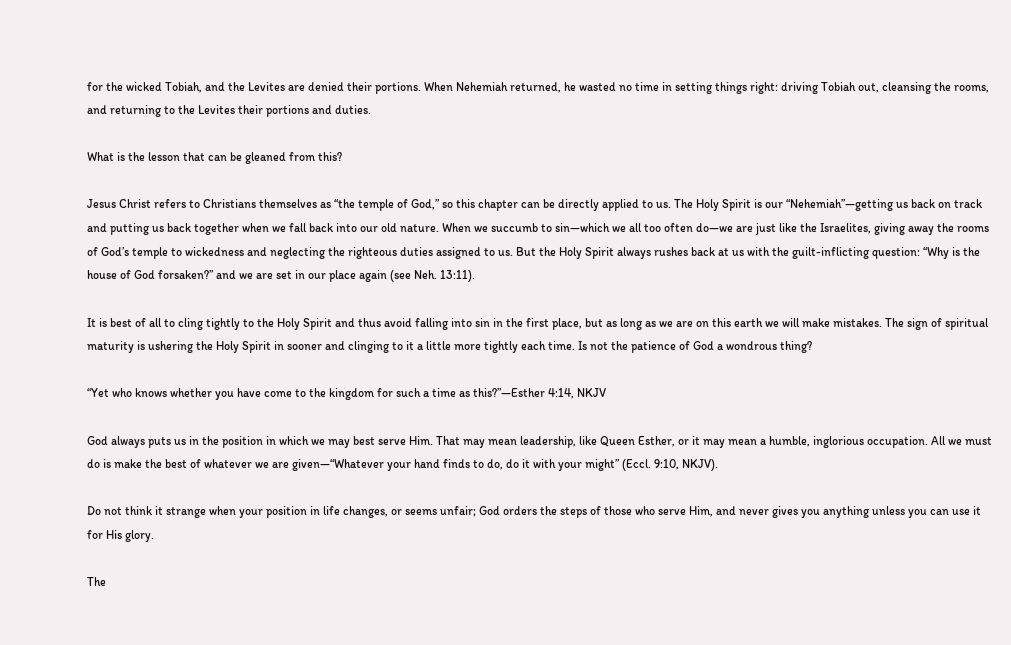for the wicked Tobiah, and the Levites are denied their portions. When Nehemiah returned, he wasted no time in setting things right: driving Tobiah out, cleansing the rooms, and returning to the Levites their portions and duties.

What is the lesson that can be gleaned from this?

Jesus Christ refers to Christians themselves as “the temple of God,” so this chapter can be directly applied to us. The Holy Spirit is our “Nehemiah”—getting us back on track and putting us back together when we fall back into our old nature. When we succumb to sin—which we all too often do—we are just like the Israelites, giving away the rooms of God’s temple to wickedness and neglecting the righteous duties assigned to us. But the Holy Spirit always rushes back at us with the guilt-inflicting question: “Why is the house of God forsaken?” and we are set in our place again (see Neh. 13:11).

It is best of all to cling tightly to the Holy Spirit and thus avoid falling into sin in the first place, but as long as we are on this earth we will make mistakes. The sign of spiritual maturity is ushering the Holy Spirit in sooner and clinging to it a little more tightly each time. Is not the patience of God a wondrous thing?

“Yet who knows whether you have come to the kingdom for such a time as this?”—Esther 4:14, NKJV

God always puts us in the position in which we may best serve Him. That may mean leadership, like Queen Esther, or it may mean a humble, inglorious occupation. All we must do is make the best of whatever we are given—“Whatever your hand finds to do, do it with your might” (Eccl. 9:10, NKJV).

Do not think it strange when your position in life changes, or seems unfair; God orders the steps of those who serve Him, and never gives you anything unless you can use it for His glory.

The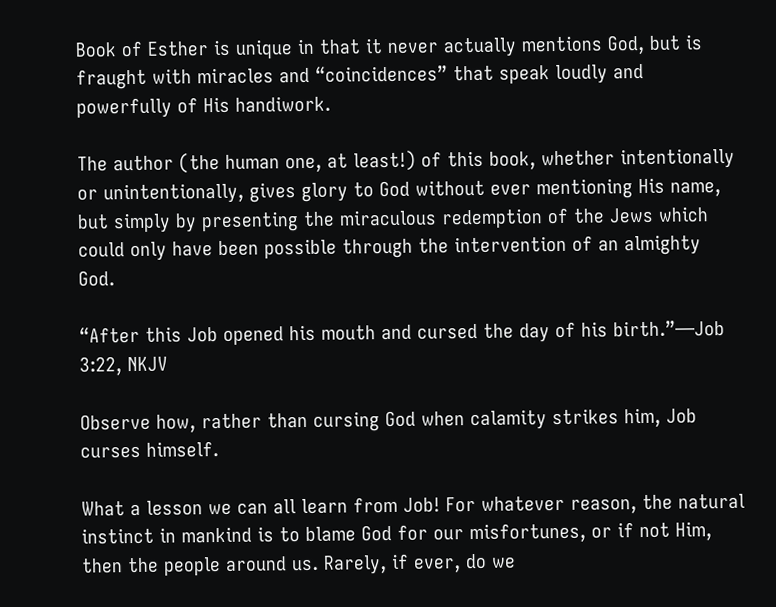Book of Esther is unique in that it never actually mentions God, but is fraught with miracles and “coincidences” that speak loudly and powerfully of His handiwork.

The author (the human one, at least!) of this book, whether intentionally or unintentionally, gives glory to God without ever mentioning His name, but simply by presenting the miraculous redemption of the Jews which could only have been possible through the intervention of an almighty God.

“After this Job opened his mouth and cursed the day of his birth.”—Job 3:22, NKJV

Observe how, rather than cursing God when calamity strikes him, Job curses himself.

What a lesson we can all learn from Job! For whatever reason, the natural instinct in mankind is to blame God for our misfortunes, or if not Him, then the people around us. Rarely, if ever, do we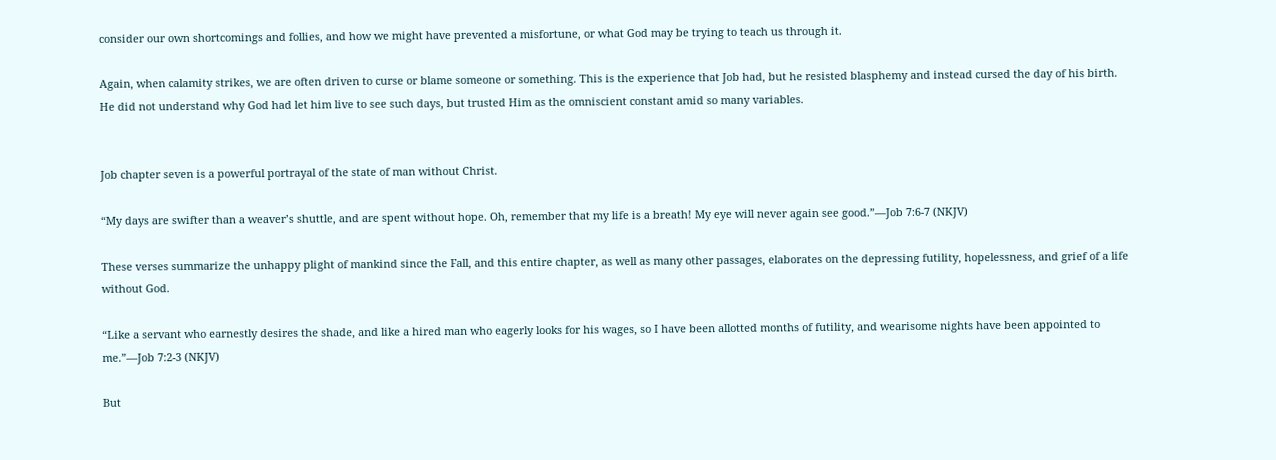consider our own shortcomings and follies, and how we might have prevented a misfortune, or what God may be trying to teach us through it.

Again, when calamity strikes, we are often driven to curse or blame someone or something. This is the experience that Job had, but he resisted blasphemy and instead cursed the day of his birth. He did not understand why God had let him live to see such days, but trusted Him as the omniscient constant amid so many variables.


Job chapter seven is a powerful portrayal of the state of man without Christ.

“My days are swifter than a weaver’s shuttle, and are spent without hope. Oh, remember that my life is a breath! My eye will never again see good.”—Job 7:6-7 (NKJV)

These verses summarize the unhappy plight of mankind since the Fall, and this entire chapter, as well as many other passages, elaborates on the depressing futility, hopelessness, and grief of a life without God.

“Like a servant who earnestly desires the shade, and like a hired man who eagerly looks for his wages, so I have been allotted months of futility, and wearisome nights have been appointed to me.”—Job 7:2-3 (NKJV)

But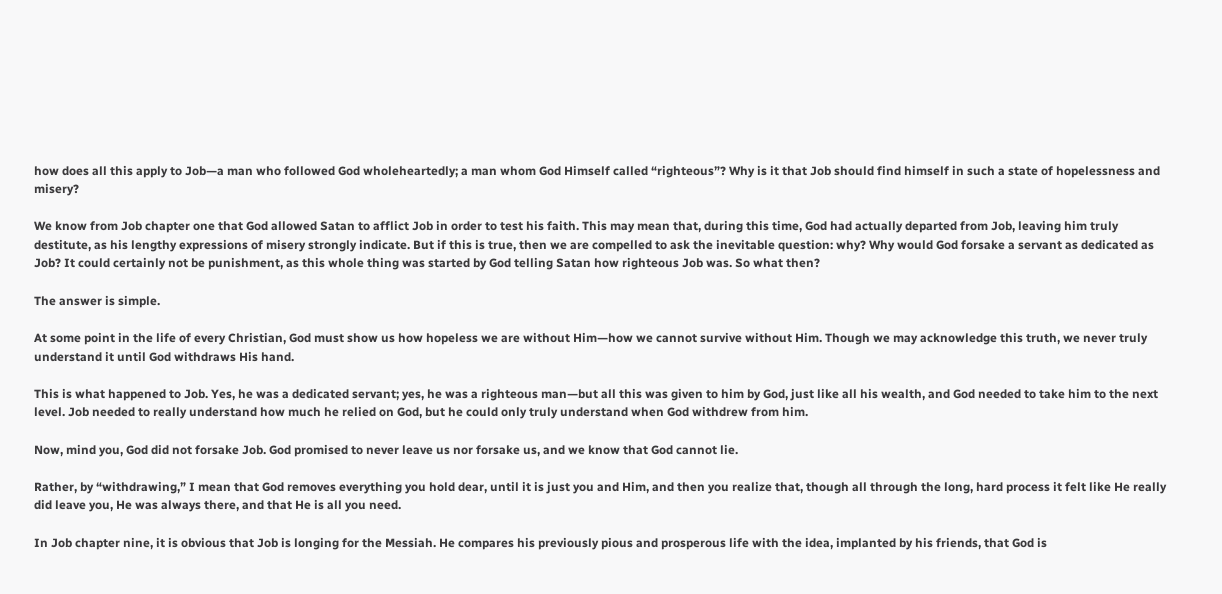how does all this apply to Job—a man who followed God wholeheartedly; a man whom God Himself called “righteous”? Why is it that Job should find himself in such a state of hopelessness and misery?

We know from Job chapter one that God allowed Satan to afflict Job in order to test his faith. This may mean that, during this time, God had actually departed from Job, leaving him truly destitute, as his lengthy expressions of misery strongly indicate. But if this is true, then we are compelled to ask the inevitable question: why? Why would God forsake a servant as dedicated as Job? It could certainly not be punishment, as this whole thing was started by God telling Satan how righteous Job was. So what then?

The answer is simple.

At some point in the life of every Christian, God must show us how hopeless we are without Him—how we cannot survive without Him. Though we may acknowledge this truth, we never truly understand it until God withdraws His hand.

This is what happened to Job. Yes, he was a dedicated servant; yes, he was a righteous man—but all this was given to him by God, just like all his wealth, and God needed to take him to the next level. Job needed to really understand how much he relied on God, but he could only truly understand when God withdrew from him.

Now, mind you, God did not forsake Job. God promised to never leave us nor forsake us, and we know that God cannot lie.

Rather, by “withdrawing,” I mean that God removes everything you hold dear, until it is just you and Him, and then you realize that, though all through the long, hard process it felt like He really did leave you, He was always there, and that He is all you need.

In Job chapter nine, it is obvious that Job is longing for the Messiah. He compares his previously pious and prosperous life with the idea, implanted by his friends, that God is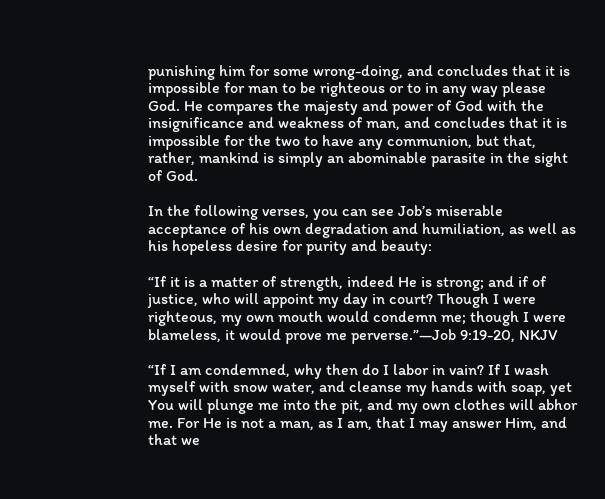punishing him for some wrong-doing, and concludes that it is impossible for man to be righteous or to in any way please God. He compares the majesty and power of God with the insignificance and weakness of man, and concludes that it is impossible for the two to have any communion, but that, rather, mankind is simply an abominable parasite in the sight of God.

In the following verses, you can see Job’s miserable acceptance of his own degradation and humiliation, as well as his hopeless desire for purity and beauty:

“If it is a matter of strength, indeed He is strong; and if of justice, who will appoint my day in court? Though I were righteous, my own mouth would condemn me; though I were blameless, it would prove me perverse.”—Job 9:19-20, NKJV

“If I am condemned, why then do I labor in vain? If I wash myself with snow water, and cleanse my hands with soap, yet You will plunge me into the pit, and my own clothes will abhor me. For He is not a man, as I am, that I may answer Him, and that we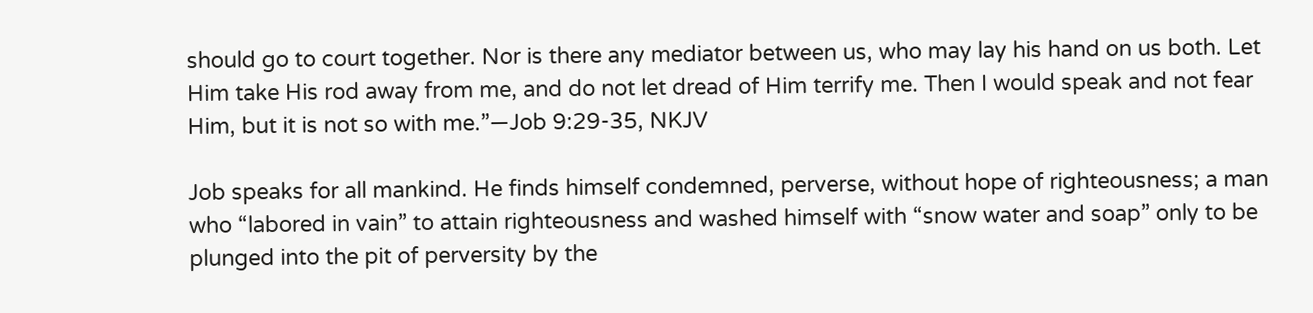should go to court together. Nor is there any mediator between us, who may lay his hand on us both. Let Him take His rod away from me, and do not let dread of Him terrify me. Then I would speak and not fear Him, but it is not so with me.”—Job 9:29-35, NKJV

Job speaks for all mankind. He finds himself condemned, perverse, without hope of righteousness; a man who “labored in vain” to attain righteousness and washed himself with “snow water and soap” only to be plunged into the pit of perversity by the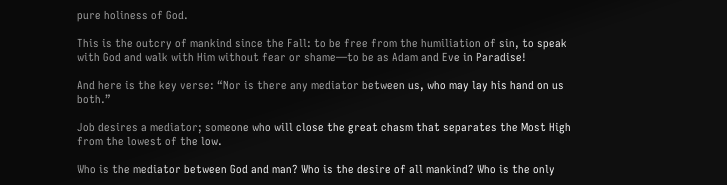pure holiness of God.

This is the outcry of mankind since the Fall: to be free from the humiliation of sin, to speak with God and walk with Him without fear or shame—to be as Adam and Eve in Paradise!

And here is the key verse: “Nor is there any mediator between us, who may lay his hand on us both.”

Job desires a mediator; someone who will close the great chasm that separates the Most High from the lowest of the low.

Who is the mediator between God and man? Who is the desire of all mankind? Who is the only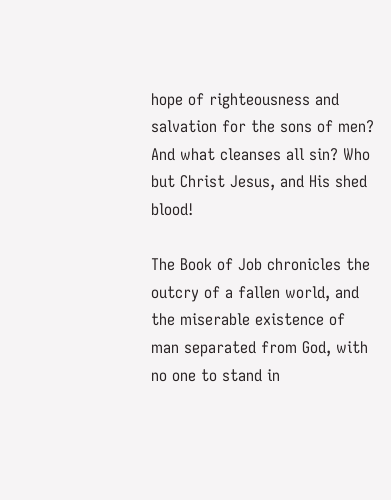hope of righteousness and salvation for the sons of men? And what cleanses all sin? Who but Christ Jesus, and His shed blood!

The Book of Job chronicles the outcry of a fallen world, and the miserable existence of man separated from God, with no one to stand in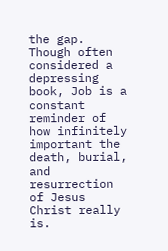the gap.
Though often considered a depressing book, Job is a constant reminder of how infinitely important the death, burial, and resurrection of Jesus Christ really is.